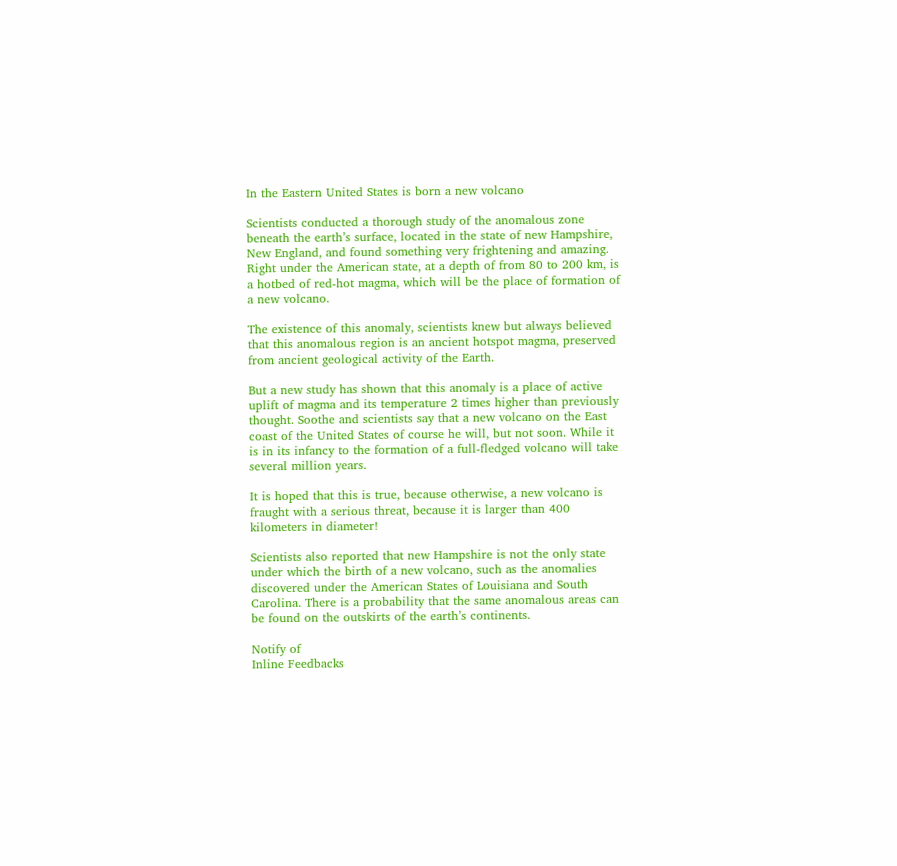In the Eastern United States is born a new volcano

Scientists conducted a thorough study of the anomalous zone beneath the earth’s surface, located in the state of new Hampshire, New England, and found something very frightening and amazing. Right under the American state, at a depth of from 80 to 200 km, is a hotbed of red-hot magma, which will be the place of formation of a new volcano.

The existence of this anomaly, scientists knew but always believed that this anomalous region is an ancient hotspot magma, preserved from ancient geological activity of the Earth.

But a new study has shown that this anomaly is a place of active uplift of magma and its temperature 2 times higher than previously thought. Soothe and scientists say that a new volcano on the East coast of the United States of course he will, but not soon. While it is in its infancy to the formation of a full-fledged volcano will take several million years.

It is hoped that this is true, because otherwise, a new volcano is fraught with a serious threat, because it is larger than 400 kilometers in diameter!

Scientists also reported that new Hampshire is not the only state under which the birth of a new volcano, such as the anomalies discovered under the American States of Louisiana and South Carolina. There is a probability that the same anomalous areas can be found on the outskirts of the earth’s continents.

Notify of
Inline Feedbacks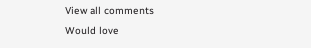View all comments
Would love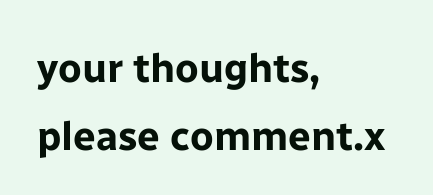your thoughts, please comment.x